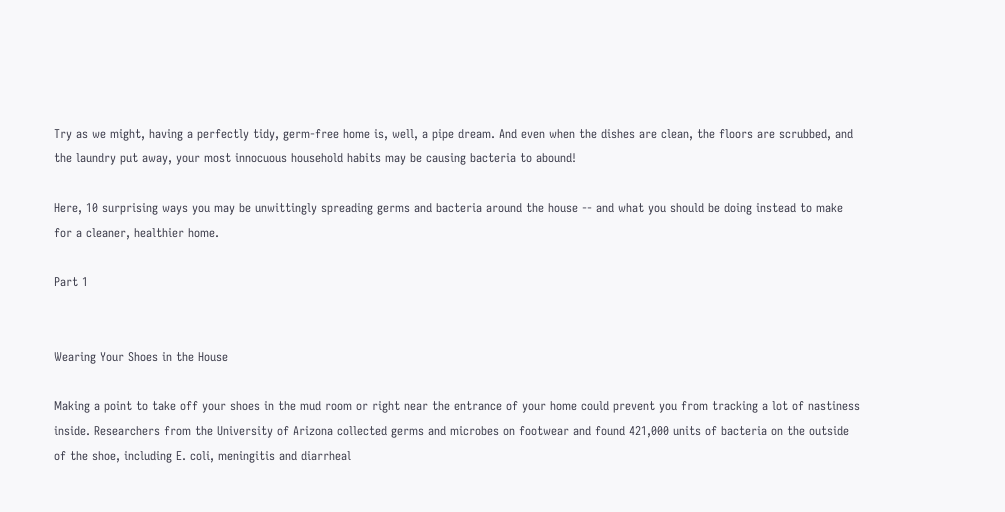Try as we might, having a perfectly tidy, germ-free home is, well, a pipe dream. And even when the dishes are clean, the floors are scrubbed, and the laundry put away, your most innocuous household habits may be causing bacteria to abound!

Here, 10 surprising ways you may be unwittingly spreading germs and bacteria around the house -- and what you should be doing instead to make for a cleaner, healthier home.

Part 1


Wearing Your Shoes in the House

Making a point to take off your shoes in the mud room or right near the entrance of your home could prevent you from tracking a lot of nastiness inside. Researchers from the University of Arizona collected germs and microbes on footwear and found 421,000 units of bacteria on the outside of the shoe, including E. coli, meningitis and diarrheal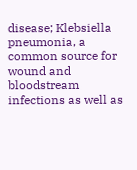disease; Klebsiella pneumonia, a common source for wound and bloodstream infections as well as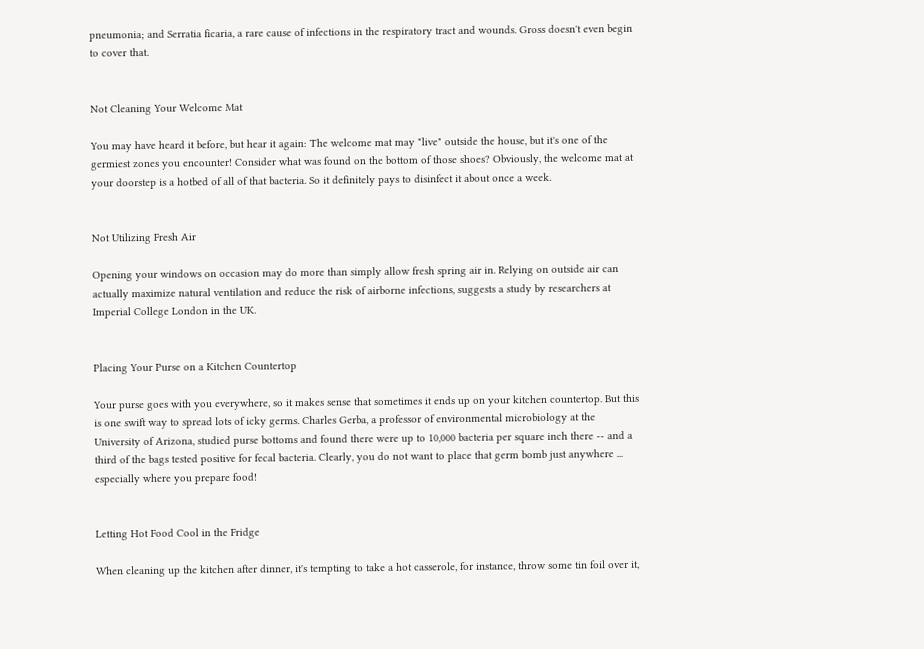pneumonia; and Serratia ficaria, a rare cause of infections in the respiratory tract and wounds. Gross doesn't even begin to cover that.


Not Cleaning Your Welcome Mat

You may have heard it before, but hear it again: The welcome mat may "live" outside the house, but it's one of the germiest zones you encounter! Consider what was found on the bottom of those shoes? Obviously, the welcome mat at your doorstep is a hotbed of all of that bacteria. So it definitely pays to disinfect it about once a week.


Not Utilizing Fresh Air

Opening your windows on occasion may do more than simply allow fresh spring air in. Relying on outside air can actually maximize natural ventilation and reduce the risk of airborne infections, suggests a study by researchers at Imperial College London in the UK.


Placing Your Purse on a Kitchen Countertop

Your purse goes with you everywhere, so it makes sense that sometimes it ends up on your kitchen countertop. But this is one swift way to spread lots of icky germs. Charles Gerba, a professor of environmental microbiology at the University of Arizona, studied purse bottoms and found there were up to 10,000 bacteria per square inch there -- and a third of the bags tested positive for fecal bacteria. Clearly, you do not want to place that germ bomb just anywhere ... especially where you prepare food!


Letting Hot Food Cool in the Fridge

When cleaning up the kitchen after dinner, it's tempting to take a hot casserole, for instance, throw some tin foil over it,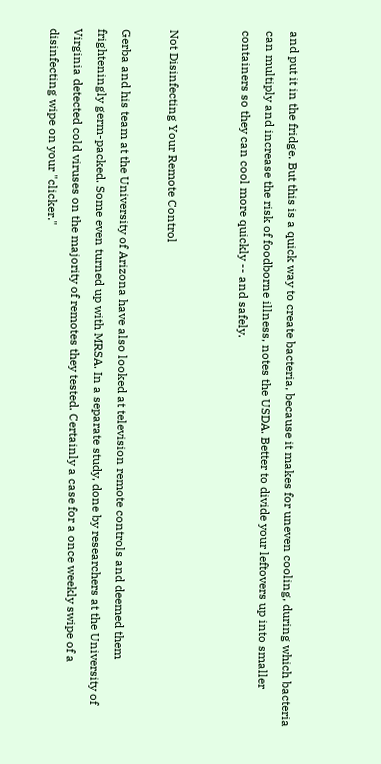and put it in the fridge. But this is a quick way to create bacteria, because it makes for uneven cooling, during which bacteria can multiply and increase the risk of foodborne illness, notes the USDA. Better to divide your leftovers up into smaller containers so they can cool more quickly -- and safely.


Not Disinfecting Your Remote Control

Gerba and his team at the University of Arizona have also looked at television remote controls and deemed them frighteningly germ-packed. Some even turned up with MRSA. In a separate study, done by researchers at the University of Virginia detected cold viruses on the majority of remotes they tested. Certainly a case for a once weekly swipe of a disinfecting wipe on your "clicker."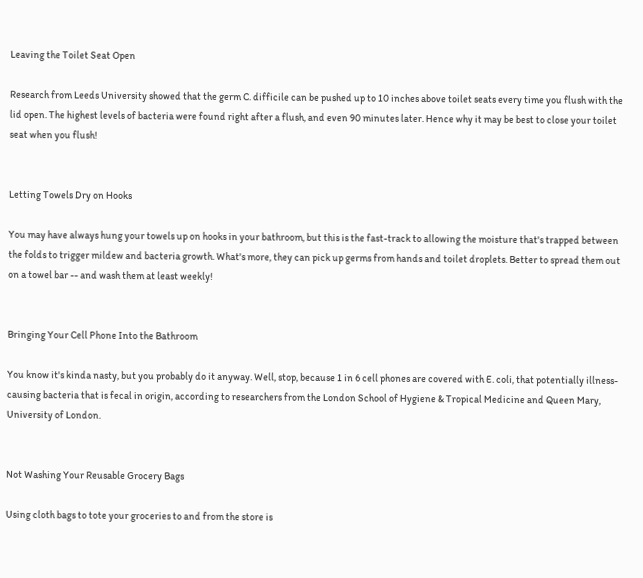Leaving the Toilet Seat Open

Research from Leeds University showed that the germ C. difficile can be pushed up to 10 inches above toilet seats every time you flush with the lid open. The highest levels of bacteria were found right after a flush, and even 90 minutes later. Hence why it may be best to close your toilet seat when you flush!


Letting Towels Dry on Hooks

You may have always hung your towels up on hooks in your bathroom, but this is the fast-track to allowing the moisture that's trapped between the folds to trigger mildew and bacteria growth. What's more, they can pick up germs from hands and toilet droplets. Better to spread them out on a towel bar -- and wash them at least weekly!


Bringing Your Cell Phone Into the Bathroom

You know it's kinda nasty, but you probably do it anyway. Well, stop, because 1 in 6 cell phones are covered with E. coli, that potentially illness-causing bacteria that is fecal in origin, according to researchers from the London School of Hygiene & Tropical Medicine and Queen Mary, University of London.


Not Washing Your Reusable Grocery Bags

Using cloth bags to tote your groceries to and from the store is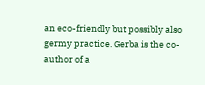an eco-friendly but possibly also germy practice. Gerba is the co-author of a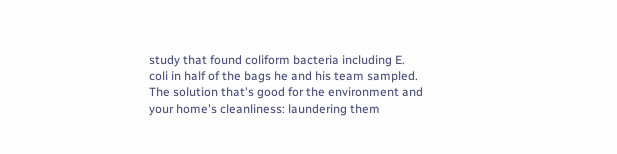study that found coliform bacteria including E. coli in half of the bags he and his team sampled. The solution that's good for the environment and your home's cleanliness: laundering them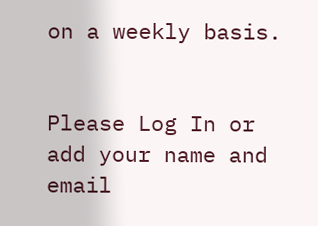on a weekly basis.


Please Log In or add your name and email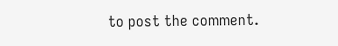to post the comment.